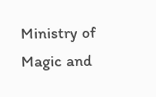Ministry of Magic and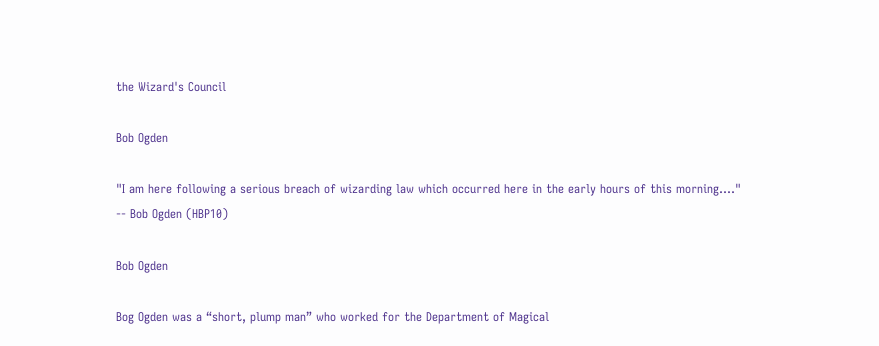the Wizard's Council

Bob Ogden

"I am here following a serious breach of wizarding law which occurred here in the early hours of this morning...."
-- Bob Ogden (HBP10)

Bob Ogden

Bog Ogden was a “short, plump man” who worked for the Department of Magical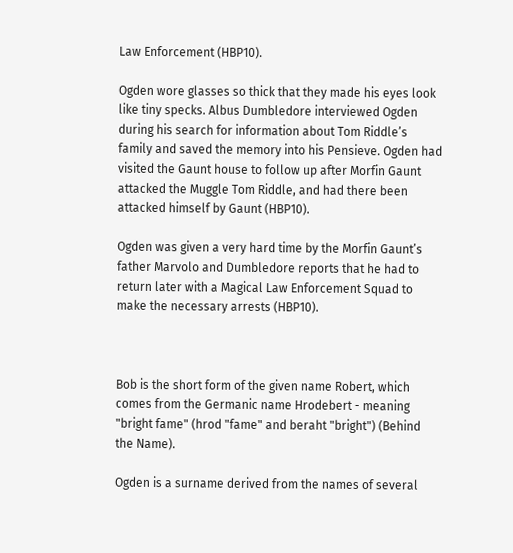Law Enforcement (HBP10).

Ogden wore glasses so thick that they made his eyes look like tiny specks. Albus Dumbledore interviewed Ogden during his search for information about Tom Riddle’s family and saved the memory into his Pensieve. Ogden had visited the Gaunt house to follow up after Morfin Gaunt attacked the Muggle Tom Riddle, and had there been attacked himself by Gaunt (HBP10).

Ogden was given a very hard time by the Morfin Gaunt’s father Marvolo and Dumbledore reports that he had to return later with a Magical Law Enforcement Squad to make the necessary arrests (HBP10).



Bob is the short form of the given name Robert, which comes from the Germanic name Hrodebert - meaning "bright fame" (hrod "fame" and beraht "bright") (Behind the Name).

Ogden is a surname derived from the names of several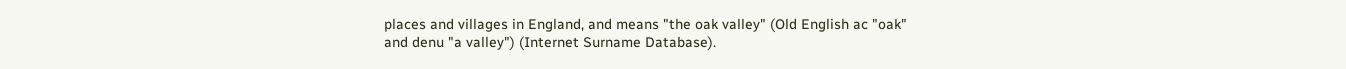places and villages in England, and means "the oak valley" (Old English ac "oak" and denu "a valley") (Internet Surname Database).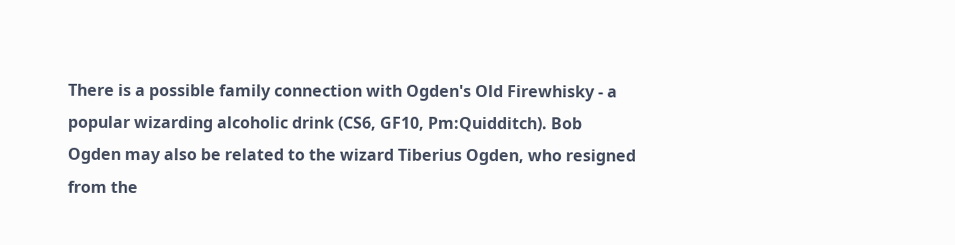There is a possible family connection with Ogden's Old Firewhisky - a popular wizarding alcoholic drink (CS6, GF10, Pm:Quidditch). Bob Ogden may also be related to the wizard Tiberius Ogden, who resigned from the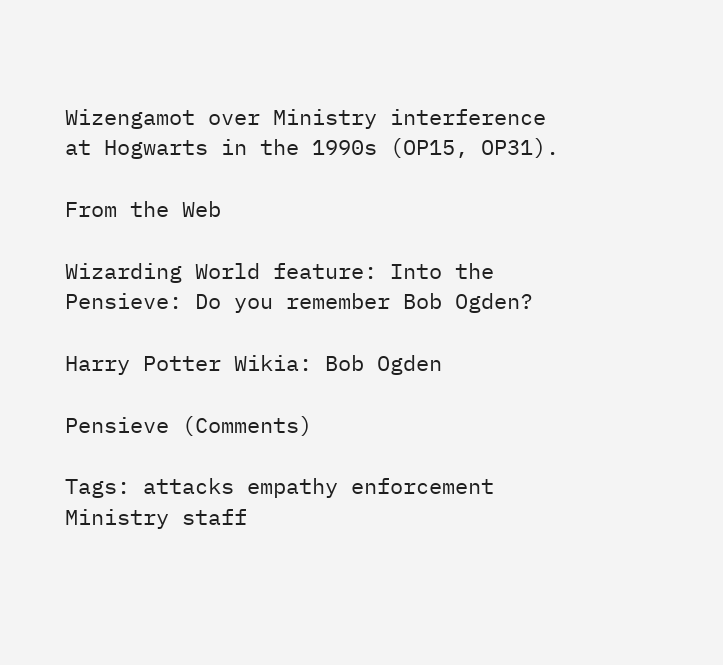Wizengamot over Ministry interference at Hogwarts in the 1990s (OP15, OP31).

From the Web

Wizarding World feature: Into the Pensieve: Do you remember Bob Ogden?

Harry Potter Wikia: Bob Ogden

Pensieve (Comments)

Tags: attacks empathy enforcement Ministry staff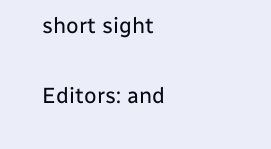short sight

Editors: and